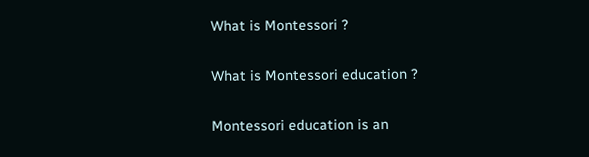What is Montessori ?

What is Montessori education ?

Montessori education is an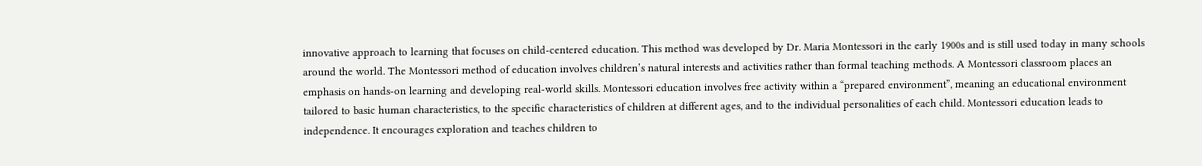innovative approach to learning that focuses on child-centered education. This method was developed by Dr. Maria Montessori in the early 1900s and is still used today in many schools around the world. The Montessori method of education involves children’s natural interests and activities rather than formal teaching methods. A Montessori classroom places an emphasis on hands-on learning and developing real-world skills. Montessori education involves free activity within a “prepared environment”, meaning an educational environment tailored to basic human characteristics, to the specific characteristics of children at different ages, and to the individual personalities of each child. Montessori education leads to independence. It encourages exploration and teaches children to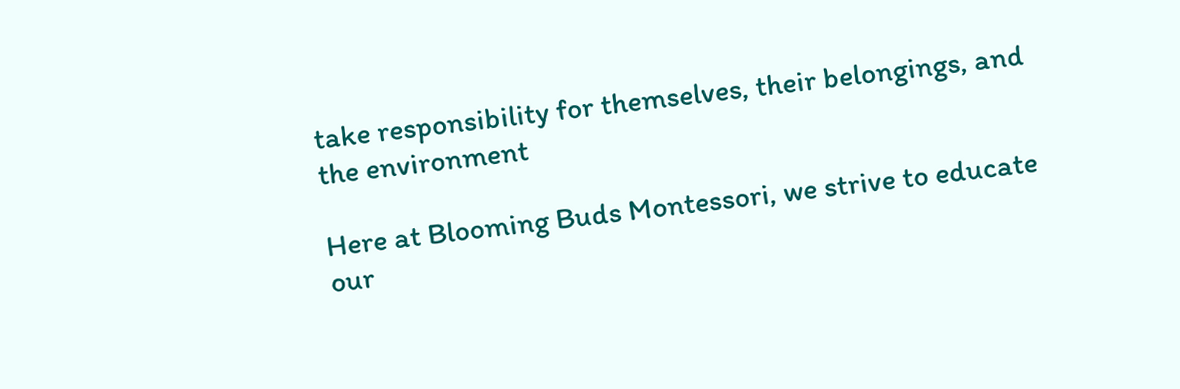take responsibility for themselves, their belongings, and the environment

Here at Blooming Buds Montessori, we strive to educate our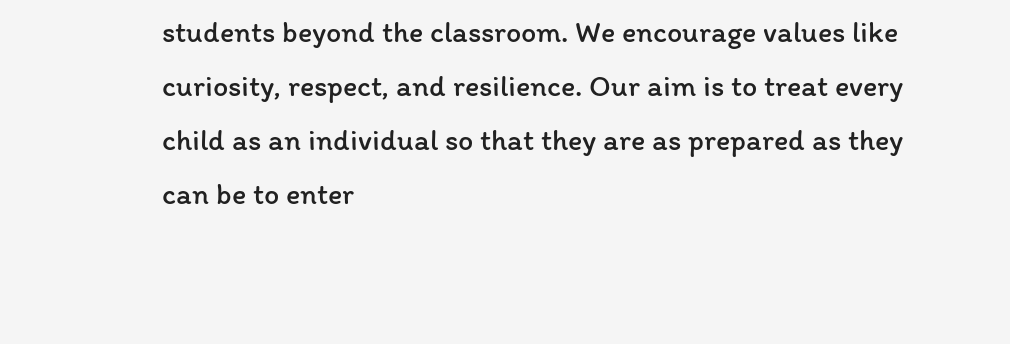students beyond the classroom. We encourage values like curiosity, respect, and resilience. Our aim is to treat every child as an individual so that they are as prepared as they can be to enter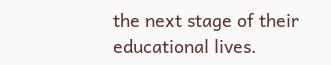the next stage of their educational lives.